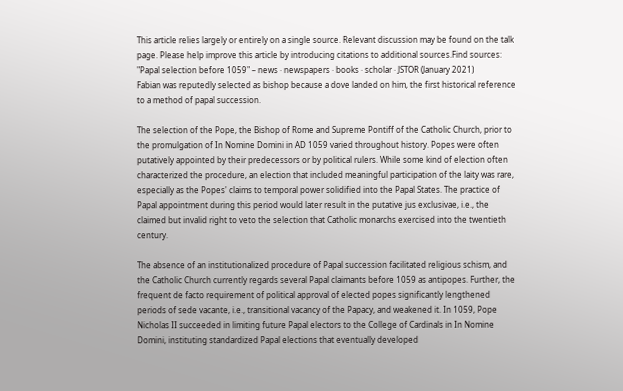This article relies largely or entirely on a single source. Relevant discussion may be found on the talk page. Please help improve this article by introducing citations to additional sources.Find sources: "Papal selection before 1059" – news · newspapers · books · scholar · JSTOR (January 2021)
Fabian was reputedly selected as bishop because a dove landed on him, the first historical reference to a method of papal succession.

The selection of the Pope, the Bishop of Rome and Supreme Pontiff of the Catholic Church, prior to the promulgation of In Nomine Domini in AD 1059 varied throughout history. Popes were often putatively appointed by their predecessors or by political rulers. While some kind of election often characterized the procedure, an election that included meaningful participation of the laity was rare, especially as the Popes' claims to temporal power solidified into the Papal States. The practice of Papal appointment during this period would later result in the putative jus exclusivae, i.e., the claimed but invalid right to veto the selection that Catholic monarchs exercised into the twentieth century.

The absence of an institutionalized procedure of Papal succession facilitated religious schism, and the Catholic Church currently regards several Papal claimants before 1059 as antipopes. Further, the frequent de facto requirement of political approval of elected popes significantly lengthened periods of sede vacante, i.e., transitional vacancy of the Papacy, and weakened it. In 1059, Pope Nicholas II succeeded in limiting future Papal electors to the College of Cardinals in In Nomine Domini, instituting standardized Papal elections that eventually developed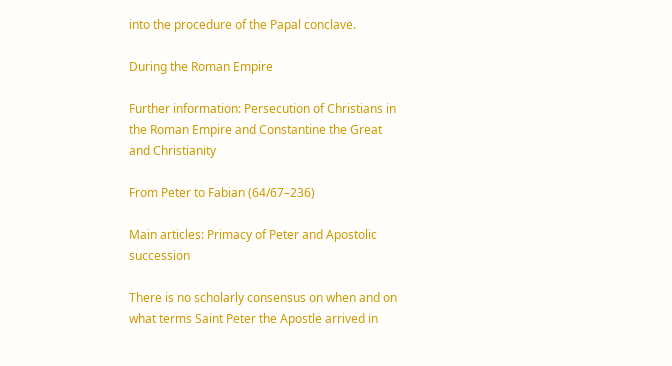into the procedure of the Papal conclave.

During the Roman Empire

Further information: Persecution of Christians in the Roman Empire and Constantine the Great and Christianity

From Peter to Fabian (64/67–236)

Main articles: Primacy of Peter and Apostolic succession

There is no scholarly consensus on when and on what terms Saint Peter the Apostle arrived in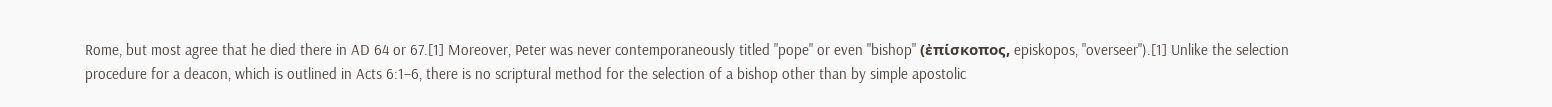Rome, but most agree that he died there in AD 64 or 67.[1] Moreover, Peter was never contemporaneously titled "pope" or even "bishop" (ἐπίσκοπος, episkopos, "overseer").[1] Unlike the selection procedure for a deacon, which is outlined in Acts 6:1–6, there is no scriptural method for the selection of a bishop other than by simple apostolic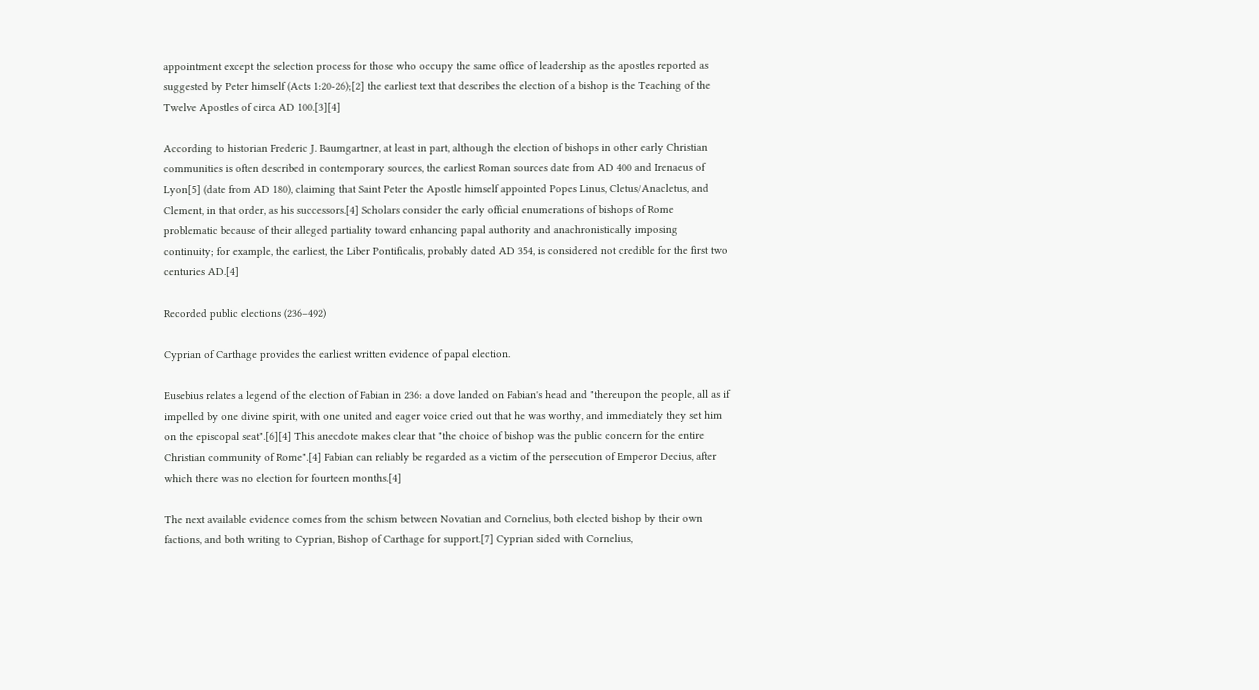appointment except the selection process for those who occupy the same office of leadership as the apostles reported as suggested by Peter himself (Acts 1:20-26);[2] the earliest text that describes the election of a bishop is the Teaching of the Twelve Apostles of circa AD 100.[3][4]

According to historian Frederic J. Baumgartner, at least in part, although the election of bishops in other early Christian communities is often described in contemporary sources, the earliest Roman sources date from AD 400 and Irenaeus of Lyon[5] (date from AD 180), claiming that Saint Peter the Apostle himself appointed Popes Linus, Cletus/Anacletus, and Clement, in that order, as his successors.[4] Scholars consider the early official enumerations of bishops of Rome problematic because of their alleged partiality toward enhancing papal authority and anachronistically imposing continuity; for example, the earliest, the Liber Pontificalis, probably dated AD 354, is considered not credible for the first two centuries AD.[4]

Recorded public elections (236–492)

Cyprian of Carthage provides the earliest written evidence of papal election.

Eusebius relates a legend of the election of Fabian in 236: a dove landed on Fabian's head and "thereupon the people, all as if impelled by one divine spirit, with one united and eager voice cried out that he was worthy, and immediately they set him on the episcopal seat".[6][4] This anecdote makes clear that "the choice of bishop was the public concern for the entire Christian community of Rome".[4] Fabian can reliably be regarded as a victim of the persecution of Emperor Decius, after which there was no election for fourteen months.[4]

The next available evidence comes from the schism between Novatian and Cornelius, both elected bishop by their own factions, and both writing to Cyprian, Bishop of Carthage for support.[7] Cyprian sided with Cornelius,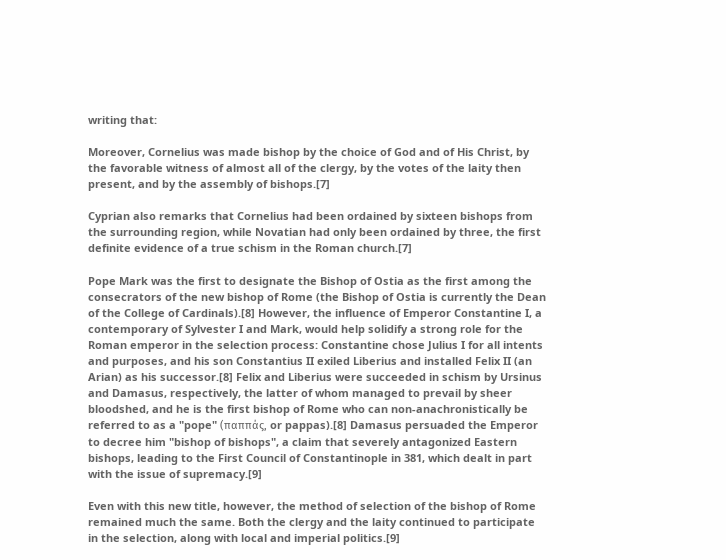writing that:

Moreover, Cornelius was made bishop by the choice of God and of His Christ, by the favorable witness of almost all of the clergy, by the votes of the laity then present, and by the assembly of bishops.[7]

Cyprian also remarks that Cornelius had been ordained by sixteen bishops from the surrounding region, while Novatian had only been ordained by three, the first definite evidence of a true schism in the Roman church.[7]

Pope Mark was the first to designate the Bishop of Ostia as the first among the consecrators of the new bishop of Rome (the Bishop of Ostia is currently the Dean of the College of Cardinals).[8] However, the influence of Emperor Constantine I, a contemporary of Sylvester I and Mark, would help solidify a strong role for the Roman emperor in the selection process: Constantine chose Julius I for all intents and purposes, and his son Constantius II exiled Liberius and installed Felix II (an Arian) as his successor.[8] Felix and Liberius were succeeded in schism by Ursinus and Damasus, respectively, the latter of whom managed to prevail by sheer bloodshed, and he is the first bishop of Rome who can non-anachronistically be referred to as a "pope" (παππάς, or pappas).[8] Damasus persuaded the Emperor to decree him "bishop of bishops", a claim that severely antagonized Eastern bishops, leading to the First Council of Constantinople in 381, which dealt in part with the issue of supremacy.[9]

Even with this new title, however, the method of selection of the bishop of Rome remained much the same. Both the clergy and the laity continued to participate in the selection, along with local and imperial politics.[9]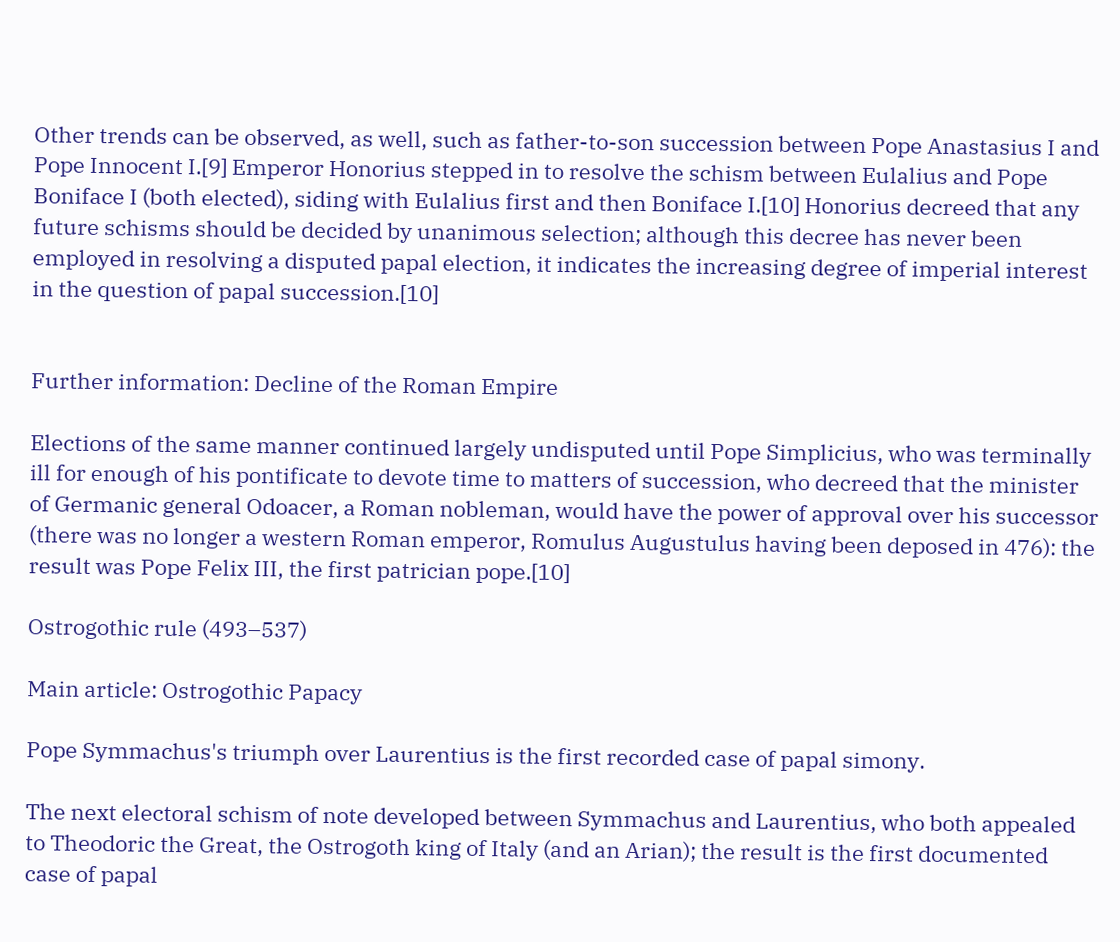Other trends can be observed, as well, such as father-to-son succession between Pope Anastasius I and Pope Innocent I.[9] Emperor Honorius stepped in to resolve the schism between Eulalius and Pope Boniface I (both elected), siding with Eulalius first and then Boniface I.[10] Honorius decreed that any future schisms should be decided by unanimous selection; although this decree has never been employed in resolving a disputed papal election, it indicates the increasing degree of imperial interest in the question of papal succession.[10]


Further information: Decline of the Roman Empire

Elections of the same manner continued largely undisputed until Pope Simplicius, who was terminally ill for enough of his pontificate to devote time to matters of succession, who decreed that the minister of Germanic general Odoacer, a Roman nobleman, would have the power of approval over his successor (there was no longer a western Roman emperor, Romulus Augustulus having been deposed in 476): the result was Pope Felix III, the first patrician pope.[10]

Ostrogothic rule (493–537)

Main article: Ostrogothic Papacy

Pope Symmachus's triumph over Laurentius is the first recorded case of papal simony.

The next electoral schism of note developed between Symmachus and Laurentius, who both appealed to Theodoric the Great, the Ostrogoth king of Italy (and an Arian); the result is the first documented case of papal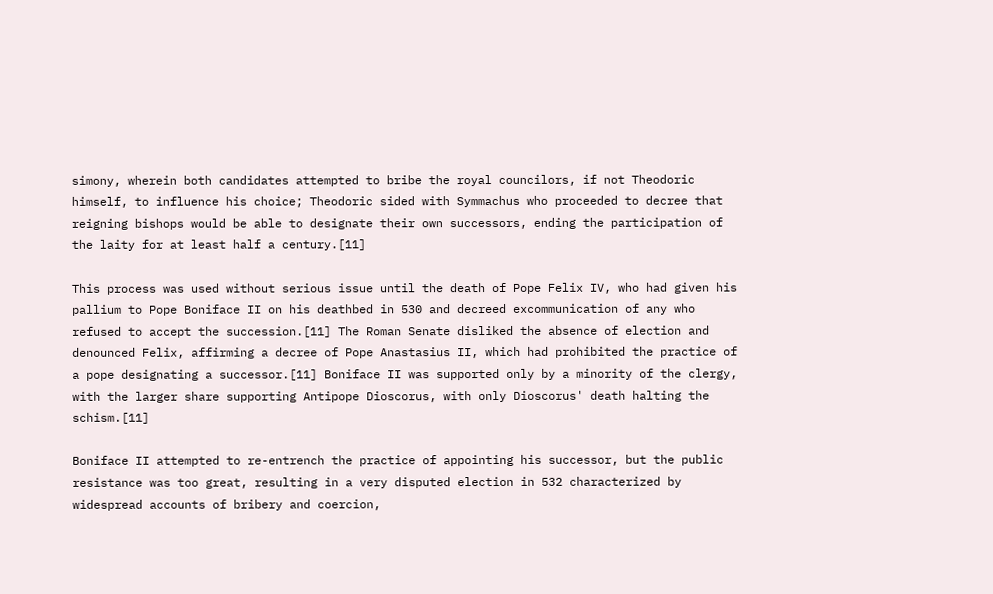simony, wherein both candidates attempted to bribe the royal councilors, if not Theodoric himself, to influence his choice; Theodoric sided with Symmachus who proceeded to decree that reigning bishops would be able to designate their own successors, ending the participation of the laity for at least half a century.[11]

This process was used without serious issue until the death of Pope Felix IV, who had given his pallium to Pope Boniface II on his deathbed in 530 and decreed excommunication of any who refused to accept the succession.[11] The Roman Senate disliked the absence of election and denounced Felix, affirming a decree of Pope Anastasius II, which had prohibited the practice of a pope designating a successor.[11] Boniface II was supported only by a minority of the clergy, with the larger share supporting Antipope Dioscorus, with only Dioscorus' death halting the schism.[11]

Boniface II attempted to re-entrench the practice of appointing his successor, but the public resistance was too great, resulting in a very disputed election in 532 characterized by widespread accounts of bribery and coercion,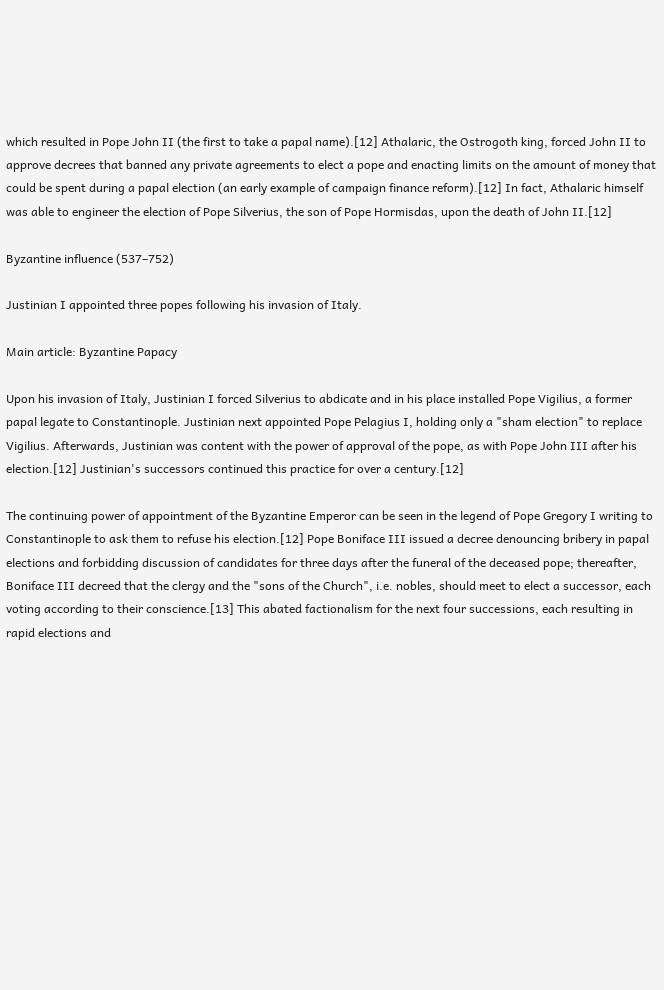which resulted in Pope John II (the first to take a papal name).[12] Athalaric, the Ostrogoth king, forced John II to approve decrees that banned any private agreements to elect a pope and enacting limits on the amount of money that could be spent during a papal election (an early example of campaign finance reform).[12] In fact, Athalaric himself was able to engineer the election of Pope Silverius, the son of Pope Hormisdas, upon the death of John II.[12]

Byzantine influence (537–752)

Justinian I appointed three popes following his invasion of Italy.

Main article: Byzantine Papacy

Upon his invasion of Italy, Justinian I forced Silverius to abdicate and in his place installed Pope Vigilius, a former papal legate to Constantinople. Justinian next appointed Pope Pelagius I, holding only a "sham election" to replace Vigilius. Afterwards, Justinian was content with the power of approval of the pope, as with Pope John III after his election.[12] Justinian's successors continued this practice for over a century.[12]

The continuing power of appointment of the Byzantine Emperor can be seen in the legend of Pope Gregory I writing to Constantinople to ask them to refuse his election.[12] Pope Boniface III issued a decree denouncing bribery in papal elections and forbidding discussion of candidates for three days after the funeral of the deceased pope; thereafter, Boniface III decreed that the clergy and the "sons of the Church", i.e. nobles, should meet to elect a successor, each voting according to their conscience.[13] This abated factionalism for the next four successions, each resulting in rapid elections and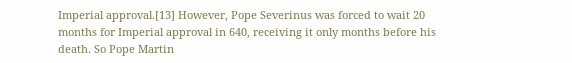Imperial approval.[13] However, Pope Severinus was forced to wait 20 months for Imperial approval in 640, receiving it only months before his death. So Pope Martin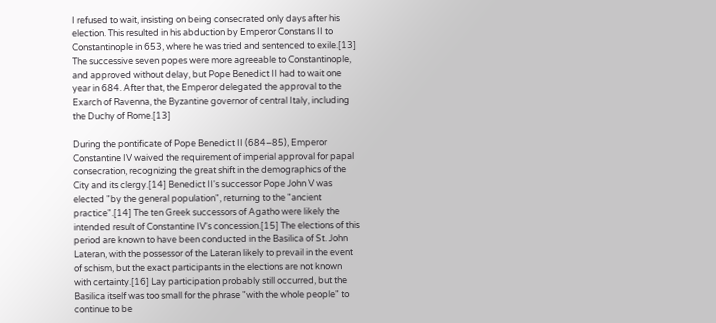I refused to wait, insisting on being consecrated only days after his election. This resulted in his abduction by Emperor Constans II to Constantinople in 653, where he was tried and sentenced to exile.[13] The successive seven popes were more agreeable to Constantinople, and approved without delay, but Pope Benedict II had to wait one year in 684. After that, the Emperor delegated the approval to the Exarch of Ravenna, the Byzantine governor of central Italy, including the Duchy of Rome.[13]

During the pontificate of Pope Benedict II (684–85), Emperor Constantine IV waived the requirement of imperial approval for papal consecration, recognizing the great shift in the demographics of the City and its clergy.[14] Benedict II's successor Pope John V was elected "by the general population", returning to the "ancient practice".[14] The ten Greek successors of Agatho were likely the intended result of Constantine IV's concession.[15] The elections of this period are known to have been conducted in the Basilica of St. John Lateran, with the possessor of the Lateran likely to prevail in the event of schism, but the exact participants in the elections are not known with certainty.[16] Lay participation probably still occurred, but the Basilica itself was too small for the phrase "with the whole people" to continue to be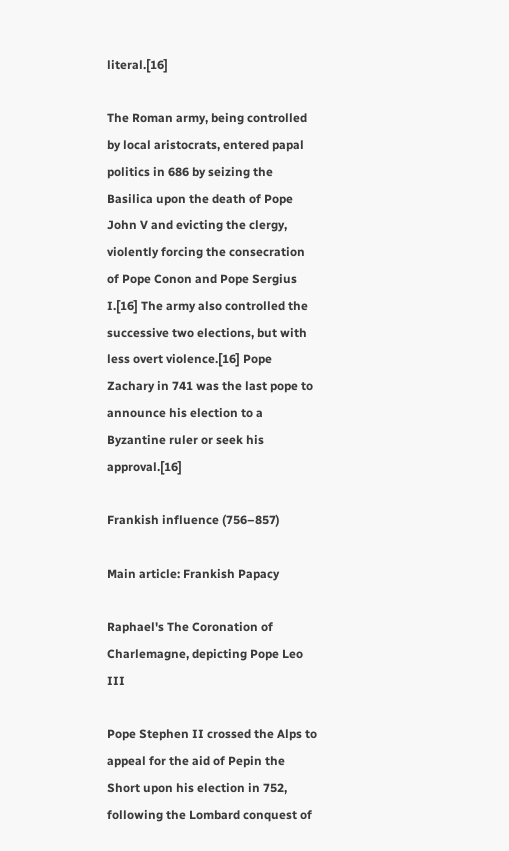literal.[16]

The Roman army, being controlled by local aristocrats, entered papal politics in 686 by seizing the Basilica upon the death of Pope John V and evicting the clergy, violently forcing the consecration of Pope Conon and Pope Sergius I.[16] The army also controlled the successive two elections, but with less overt violence.[16] Pope Zachary in 741 was the last pope to announce his election to a Byzantine ruler or seek his approval.[16]

Frankish influence (756–857)

Main article: Frankish Papacy

Raphael's The Coronation of Charlemagne, depicting Pope Leo III

Pope Stephen II crossed the Alps to appeal for the aid of Pepin the Short upon his election in 752, following the Lombard conquest of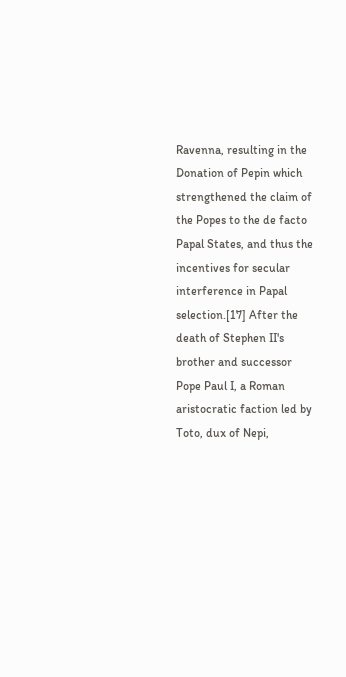Ravenna, resulting in the Donation of Pepin which strengthened the claim of the Popes to the de facto Papal States, and thus the incentives for secular interference in Papal selection.[17] After the death of Stephen II's brother and successor Pope Paul I, a Roman aristocratic faction led by Toto, dux of Nepi,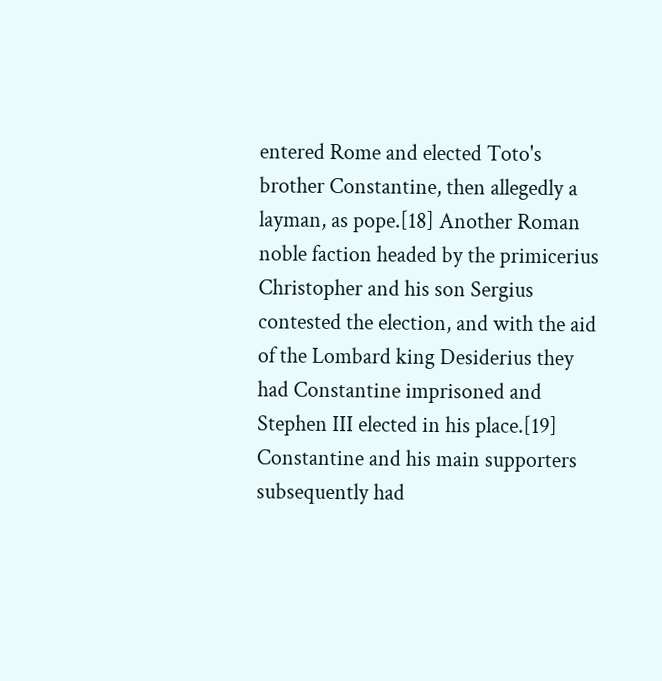entered Rome and elected Toto's brother Constantine, then allegedly a layman, as pope.[18] Another Roman noble faction headed by the primicerius Christopher and his son Sergius contested the election, and with the aid of the Lombard king Desiderius they had Constantine imprisoned and Stephen III elected in his place.[19] Constantine and his main supporters subsequently had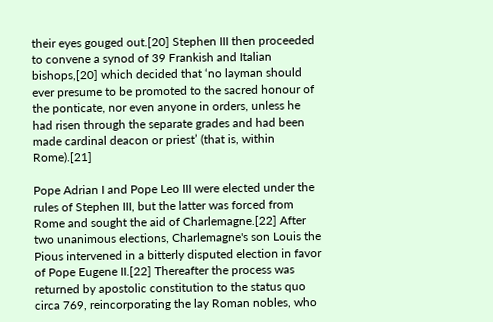their eyes gouged out.[20] Stephen III then proceeded to convene a synod of 39 Frankish and Italian bishops,[20] which decided that ‘no layman should ever presume to be promoted to the sacred honour of the ponticate, nor even anyone in orders, unless he had risen through the separate grades and had been made cardinal deacon or priest’ (that is, within Rome).[21]

Pope Adrian I and Pope Leo III were elected under the rules of Stephen III, but the latter was forced from Rome and sought the aid of Charlemagne.[22] After two unanimous elections, Charlemagne's son Louis the Pious intervened in a bitterly disputed election in favor of Pope Eugene II.[22] Thereafter the process was returned by apostolic constitution to the status quo circa 769, reincorporating the lay Roman nobles, who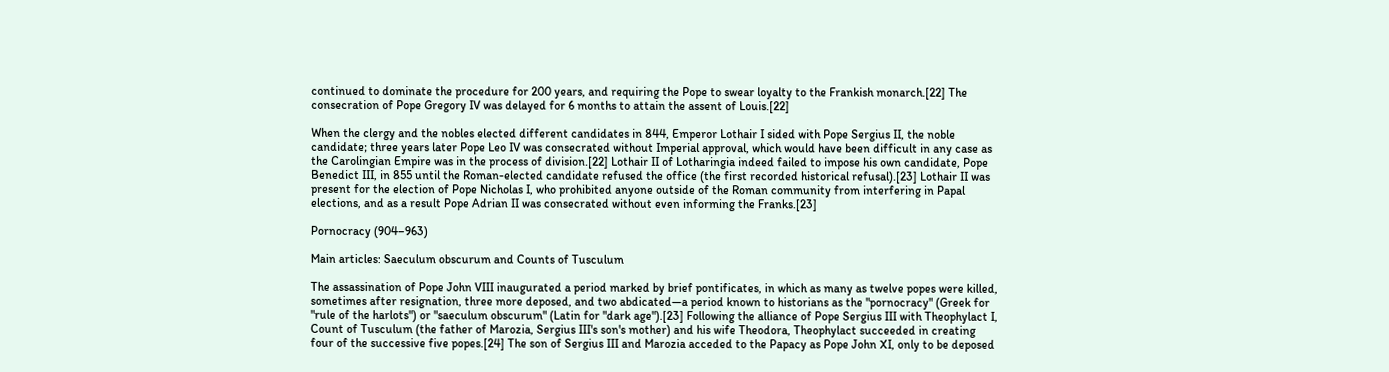continued to dominate the procedure for 200 years, and requiring the Pope to swear loyalty to the Frankish monarch.[22] The consecration of Pope Gregory IV was delayed for 6 months to attain the assent of Louis.[22]

When the clergy and the nobles elected different candidates in 844, Emperor Lothair I sided with Pope Sergius II, the noble candidate; three years later Pope Leo IV was consecrated without Imperial approval, which would have been difficult in any case as the Carolingian Empire was in the process of division.[22] Lothair II of Lotharingia indeed failed to impose his own candidate, Pope Benedict III, in 855 until the Roman-elected candidate refused the office (the first recorded historical refusal).[23] Lothair II was present for the election of Pope Nicholas I, who prohibited anyone outside of the Roman community from interfering in Papal elections, and as a result Pope Adrian II was consecrated without even informing the Franks.[23]

Pornocracy (904–963)

Main articles: Saeculum obscurum and Counts of Tusculum

The assassination of Pope John VIII inaugurated a period marked by brief pontificates, in which as many as twelve popes were killed, sometimes after resignation, three more deposed, and two abdicated—a period known to historians as the "pornocracy" (Greek for "rule of the harlots") or "saeculum obscurum" (Latin for "dark age").[23] Following the alliance of Pope Sergius III with Theophylact I, Count of Tusculum (the father of Marozia, Sergius III's son's mother) and his wife Theodora, Theophylact succeeded in creating four of the successive five popes.[24] The son of Sergius III and Marozia acceded to the Papacy as Pope John XI, only to be deposed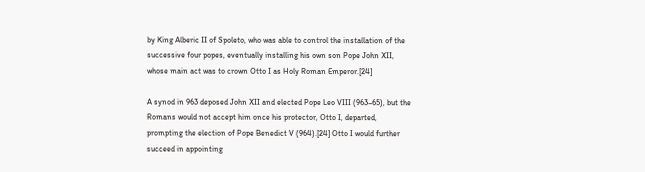by King Alberic II of Spoleto, who was able to control the installation of the successive four popes, eventually installing his own son Pope John XII, whose main act was to crown Otto I as Holy Roman Emperor.[24]

A synod in 963 deposed John XII and elected Pope Leo VIII (963–65), but the Romans would not accept him once his protector, Otto I, departed, prompting the election of Pope Benedict V (964).[24] Otto I would further succeed in appointing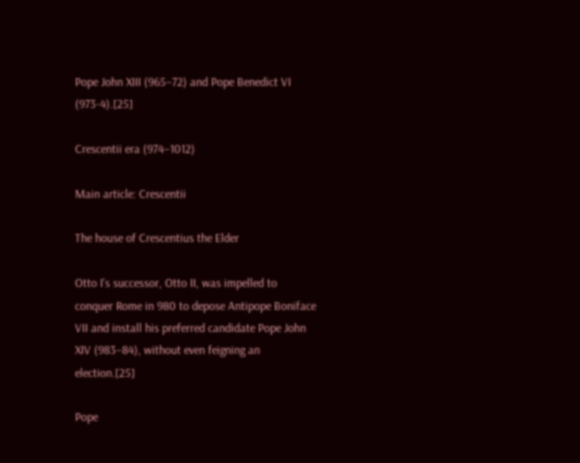Pope John XIII (965–72) and Pope Benedict VI (973-4).[25]

Crescentii era (974–1012)

Main article: Crescentii

The house of Crescentius the Elder

Otto I's successor, Otto II, was impelled to conquer Rome in 980 to depose Antipope Boniface VII and install his preferred candidate Pope John XIV (983–84), without even feigning an election.[25]

Pope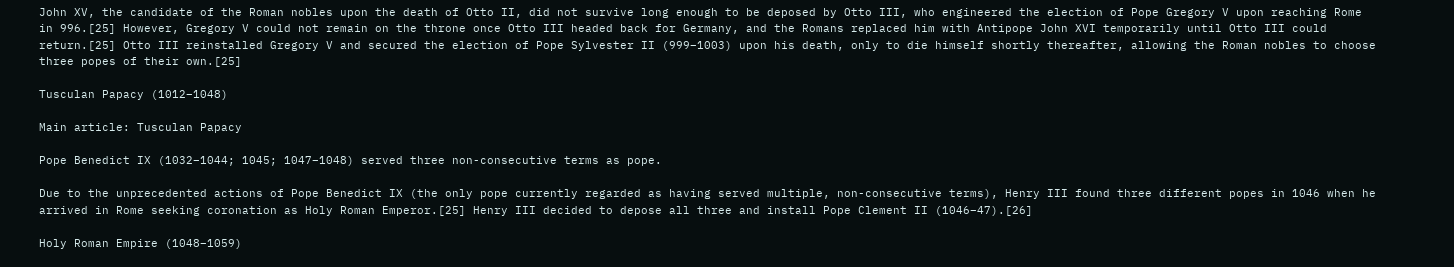John XV, the candidate of the Roman nobles upon the death of Otto II, did not survive long enough to be deposed by Otto III, who engineered the election of Pope Gregory V upon reaching Rome in 996.[25] However, Gregory V could not remain on the throne once Otto III headed back for Germany, and the Romans replaced him with Antipope John XVI temporarily until Otto III could return.[25] Otto III reinstalled Gregory V and secured the election of Pope Sylvester II (999–1003) upon his death, only to die himself shortly thereafter, allowing the Roman nobles to choose three popes of their own.[25]

Tusculan Papacy (1012–1048)

Main article: Tusculan Papacy

Pope Benedict IX (1032–1044; 1045; 1047–1048) served three non-consecutive terms as pope.

Due to the unprecedented actions of Pope Benedict IX (the only pope currently regarded as having served multiple, non-consecutive terms), Henry III found three different popes in 1046 when he arrived in Rome seeking coronation as Holy Roman Emperor.[25] Henry III decided to depose all three and install Pope Clement II (1046–47).[26]

Holy Roman Empire (1048–1059)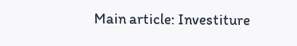Main article: Investiture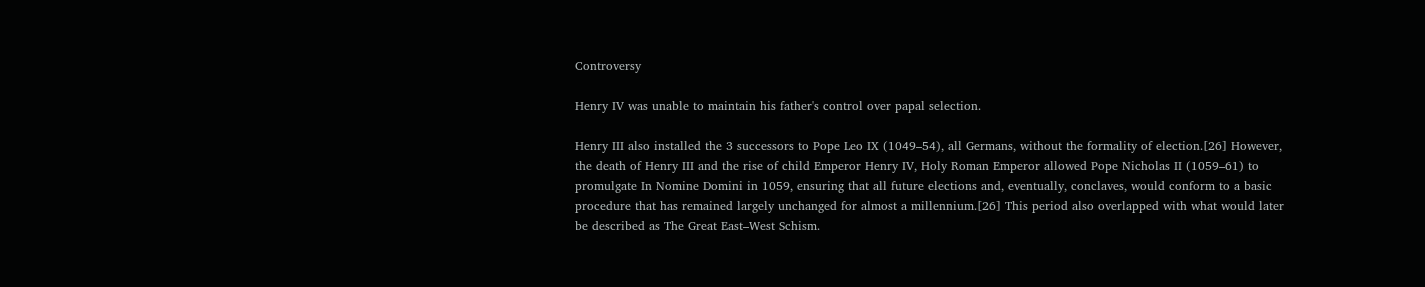Controversy

Henry IV was unable to maintain his father's control over papal selection.

Henry III also installed the 3 successors to Pope Leo IX (1049–54), all Germans, without the formality of election.[26] However, the death of Henry III and the rise of child Emperor Henry IV, Holy Roman Emperor allowed Pope Nicholas II (1059–61) to promulgate In Nomine Domini in 1059, ensuring that all future elections and, eventually, conclaves, would conform to a basic procedure that has remained largely unchanged for almost a millennium.[26] This period also overlapped with what would later be described as The Great East–West Schism.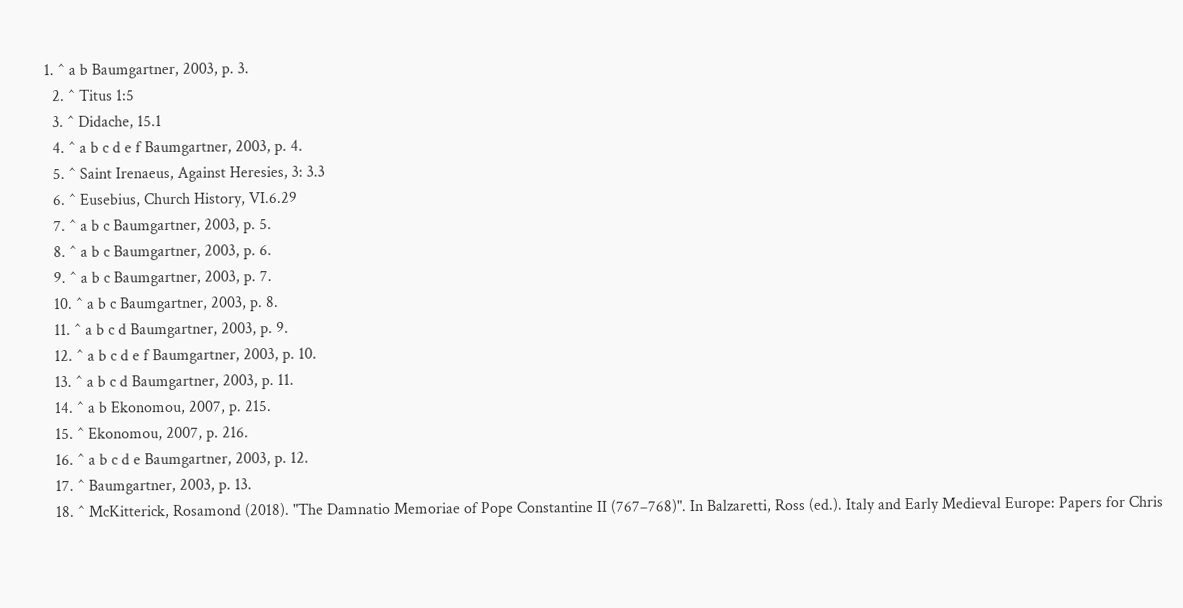1. ^ a b Baumgartner, 2003, p. 3.
  2. ^ Titus 1:5
  3. ^ Didache, 15.1
  4. ^ a b c d e f Baumgartner, 2003, p. 4.
  5. ^ Saint Irenaeus, Against Heresies, 3: 3.3
  6. ^ Eusebius, Church History, VI.6.29
  7. ^ a b c Baumgartner, 2003, p. 5.
  8. ^ a b c Baumgartner, 2003, p. 6.
  9. ^ a b c Baumgartner, 2003, p. 7.
  10. ^ a b c Baumgartner, 2003, p. 8.
  11. ^ a b c d Baumgartner, 2003, p. 9.
  12. ^ a b c d e f Baumgartner, 2003, p. 10.
  13. ^ a b c d Baumgartner, 2003, p. 11.
  14. ^ a b Ekonomou, 2007, p. 215.
  15. ^ Ekonomou, 2007, p. 216.
  16. ^ a b c d e Baumgartner, 2003, p. 12.
  17. ^ Baumgartner, 2003, p. 13.
  18. ^ McKitterick, Rosamond (2018). "The Damnatio Memoriae of Pope Constantine II (767–768)". In Balzaretti, Ross (ed.). Italy and Early Medieval Europe: Papers for Chris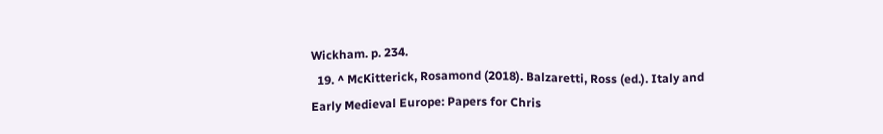Wickham. p. 234.
  19. ^ McKitterick, Rosamond (2018). Balzaretti, Ross (ed.). Italy and Early Medieval Europe: Papers for Chris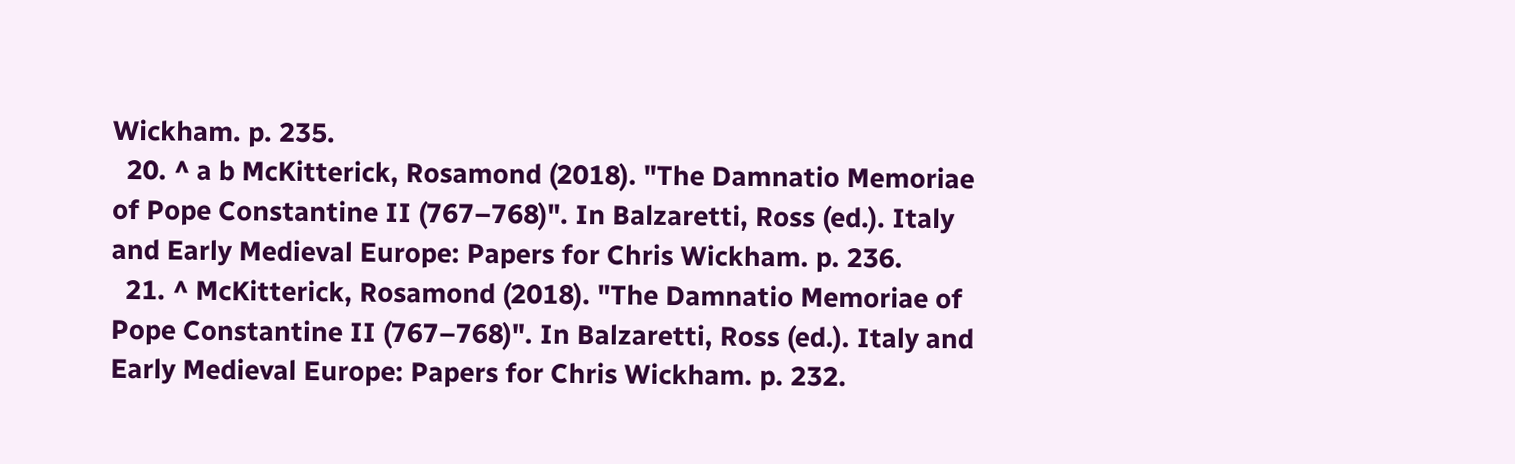Wickham. p. 235.
  20. ^ a b McKitterick, Rosamond (2018). "The Damnatio Memoriae of Pope Constantine II (767–768)". In Balzaretti, Ross (ed.). Italy and Early Medieval Europe: Papers for Chris Wickham. p. 236.
  21. ^ McKitterick, Rosamond (2018). "The Damnatio Memoriae of Pope Constantine II (767–768)". In Balzaretti, Ross (ed.). Italy and Early Medieval Europe: Papers for Chris Wickham. p. 232.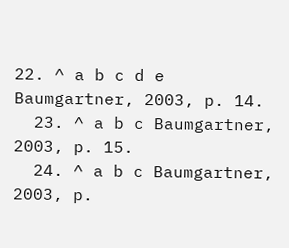22. ^ a b c d e Baumgartner, 2003, p. 14.
  23. ^ a b c Baumgartner, 2003, p. 15.
  24. ^ a b c Baumgartner, 2003, p.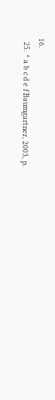16.
  25. ^ a b c d e f Baumgartner, 2003, p.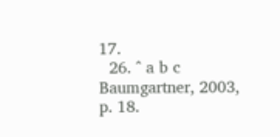17.
  26. ^ a b c Baumgartner, 2003, p. 18.